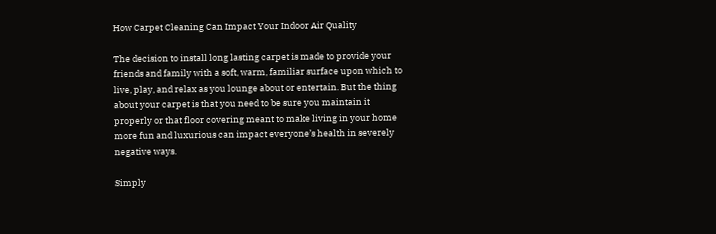How Carpet Cleaning Can Impact Your Indoor Air Quality

The decision to install long lasting carpet is made to provide your friends and family with a soft, warm, familiar surface upon which to live, play, and relax as you lounge about or entertain. But the thing about your carpet is that you need to be sure you maintain it properly or that floor covering meant to make living in your home more fun and luxurious can impact everyone’s health in severely negative ways.

Simply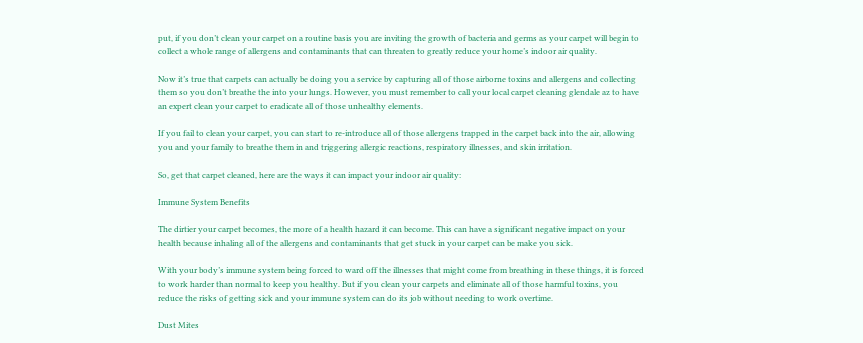put, if you don’t clean your carpet on a routine basis you are inviting the growth of bacteria and germs as your carpet will begin to collect a whole range of allergens and contaminants that can threaten to greatly reduce your home’s indoor air quality.

Now it’s true that carpets can actually be doing you a service by capturing all of those airborne toxins and allergens and collecting them so you don’t breathe the into your lungs. However, you must remember to call your local carpet cleaning glendale az to have an expert clean your carpet to eradicate all of those unhealthy elements.

If you fail to clean your carpet, you can start to re-introduce all of those allergens trapped in the carpet back into the air, allowing you and your family to breathe them in and triggering allergic reactions, respiratory illnesses, and skin irritation.

So, get that carpet cleaned, here are the ways it can impact your indoor air quality:

Immune System Benefits

The dirtier your carpet becomes, the more of a health hazard it can become. This can have a significant negative impact on your health because inhaling all of the allergens and contaminants that get stuck in your carpet can be make you sick.

With your body’s immune system being forced to ward off the illnesses that might come from breathing in these things, it is forced to work harder than normal to keep you healthy. But if you clean your carpets and eliminate all of those harmful toxins, you reduce the risks of getting sick and your immune system can do its job without needing to work overtime.

Dust Mites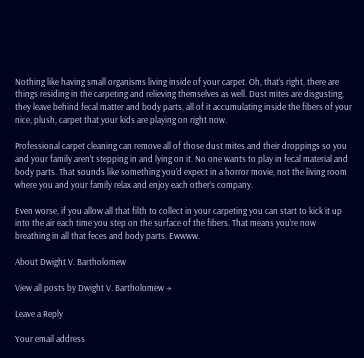Nothing like having small organisms living inside of your carpet. Oh, that’s right, there are things residing in the carpeting and relieving themselves as well. Dust mites are disgusting, they leave behind fecal matter and body parts, all of it accumulating inside the fibers of your nice, plush, carpet that your kids are playing on right now.

Professional carpet cleaning can remove all of those dust mites and their droppings so you and your family aren’t stepping in and lying on it. No one wants to play in fecal material and body parts. That sounds like something you’d expect in a horror movie, not the living room where you and your family relax and enjoy each other’s company.

Even worse, if you allow all that filth to collect in your carpeting you can start to kick it up into the air each time you step on the surface of the fibers. That means you’re now breathing in all that feces and body parts. Ewwww.

About Dwight V. Bartholomew

View all posts by Dwight V. Bartholomew →

Leave a Reply

Your email address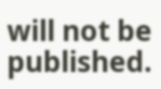will not be published.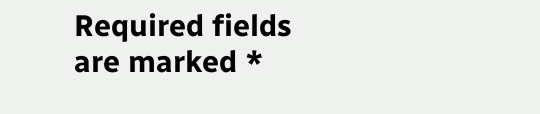Required fields are marked *